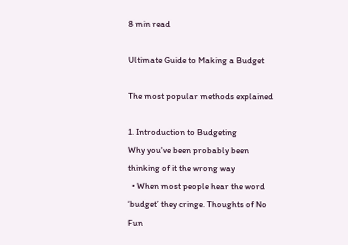8 min read

Ultimate Guide to Making a Budget

The most popular methods explained

1. Introduction to Budgeting
Why you've been probably been thinking of it the wrong way
  • When most people hear the word ‘budget’ they cringe. Thoughts of No Fun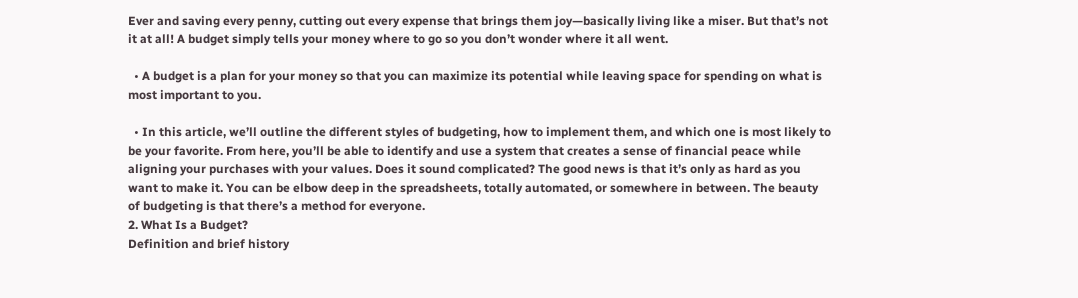Ever and saving every penny, cutting out every expense that brings them joy—basically living like a miser. But that’s not it at all! A budget simply tells your money where to go so you don’t wonder where it all went.

  • A budget is a plan for your money so that you can maximize its potential while leaving space for spending on what is most important to you.

  • In this article, we’ll outline the different styles of budgeting, how to implement them, and which one is most likely to be your favorite. From here, you’ll be able to identify and use a system that creates a sense of financial peace while aligning your purchases with your values. Does it sound complicated? The good news is that it’s only as hard as you want to make it. You can be elbow deep in the spreadsheets, totally automated, or somewhere in between. The beauty of budgeting is that there’s a method for everyone.
2. What Is a Budget?
Definition and brief history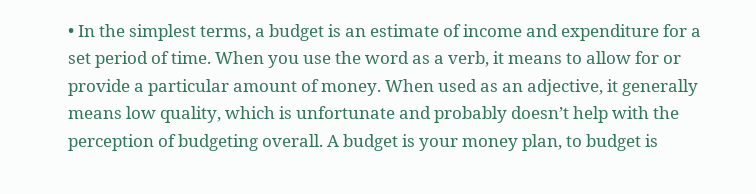• In the simplest terms, a budget is an estimate of income and expenditure for a set period of time. When you use the word as a verb, it means to allow for or provide a particular amount of money. When used as an adjective, it generally means low quality, which is unfortunate and probably doesn’t help with the perception of budgeting overall. A budget is your money plan, to budget is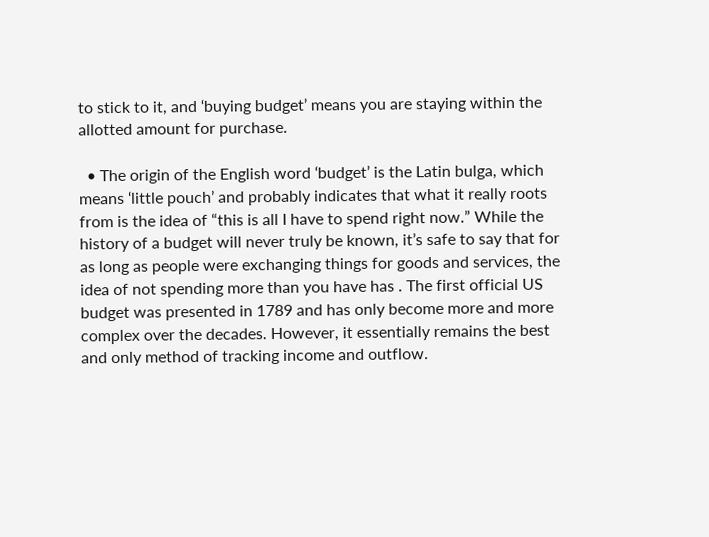to stick to it, and ‘buying budget’ means you are staying within the allotted amount for purchase.

  • The origin of the English word ‘budget’ is the Latin bulga, which means ‘little pouch’ and probably indicates that what it really roots from is the idea of “this is all I have to spend right now.” While the history of a budget will never truly be known, it’s safe to say that for as long as people were exchanging things for goods and services, the idea of not spending more than you have has . The first official US budget was presented in 1789 and has only become more and more complex over the decades. However, it essentially remains the best and only method of tracking income and outflow.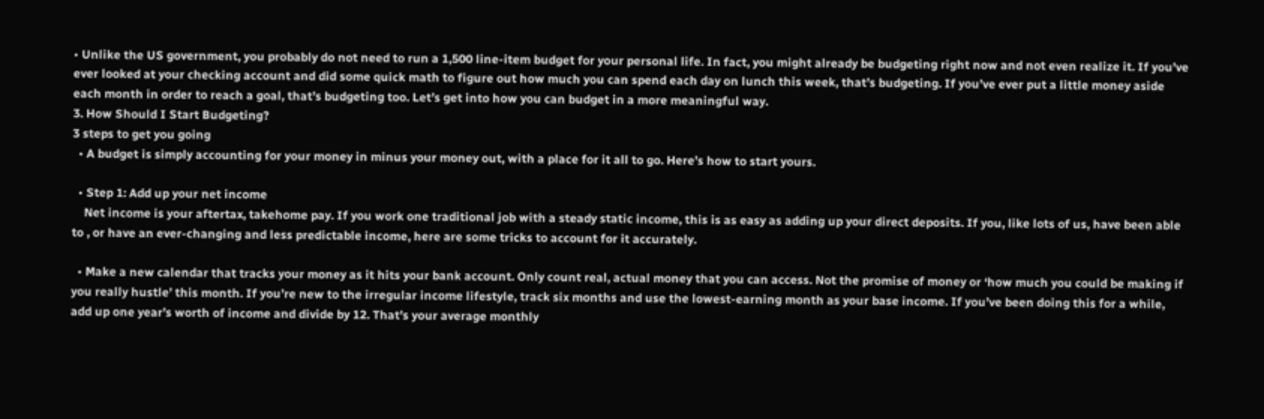• Unlike the US government, you probably do not need to run a 1,500 line-item budget for your personal life. In fact, you might already be budgeting right now and not even realize it. If you’ve ever looked at your checking account and did some quick math to figure out how much you can spend each day on lunch this week, that’s budgeting. If you’ve ever put a little money aside each month in order to reach a goal, that’s budgeting too. Let’s get into how you can budget in a more meaningful way.
3. How Should I Start Budgeting?
3 steps to get you going
  • A budget is simply accounting for your money in minus your money out, with a place for it all to go. Here’s how to start yours.

  • Step 1: Add up your net income
    Net income is your aftertax, takehome pay. If you work one traditional job with a steady static income, this is as easy as adding up your direct deposits. If you, like lots of us, have been able to , or have an ever-changing and less predictable income, here are some tricks to account for it accurately.

  • Make a new calendar that tracks your money as it hits your bank account. Only count real, actual money that you can access. Not the promise of money or ‘how much you could be making if you really hustle’ this month. If you’re new to the irregular income lifestyle, track six months and use the lowest-earning month as your base income. If you’ve been doing this for a while, add up one year’s worth of income and divide by 12. That’s your average monthly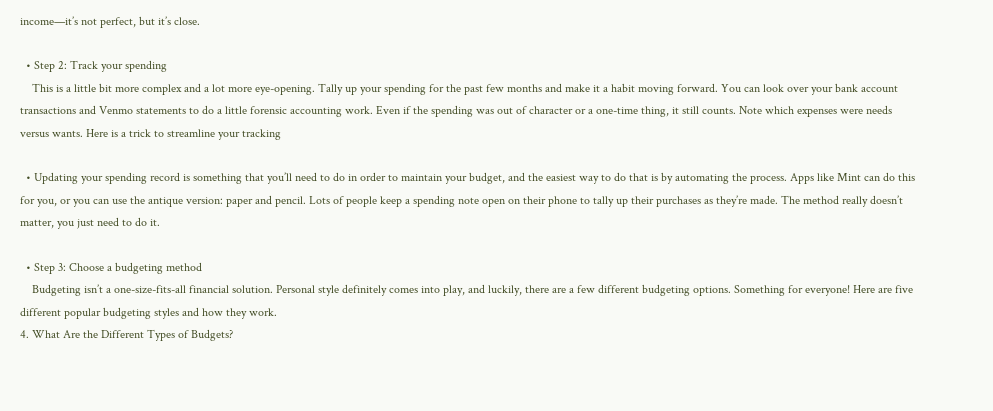income—it’s not perfect, but it’s close.

  • Step 2: Track your spending
    This is a little bit more complex and a lot more eye-opening. Tally up your spending for the past few months and make it a habit moving forward. You can look over your bank account transactions and Venmo statements to do a little forensic accounting work. Even if the spending was out of character or a one-time thing, it still counts. Note which expenses were needs versus wants. Here is a trick to streamline your tracking

  • Updating your spending record is something that you’ll need to do in order to maintain your budget, and the easiest way to do that is by automating the process. Apps like Mint can do this for you, or you can use the antique version: paper and pencil. Lots of people keep a spending note open on their phone to tally up their purchases as they’re made. The method really doesn’t matter, you just need to do it.

  • Step 3: Choose a budgeting method
    Budgeting isn’t a one-size-fits-all financial solution. Personal style definitely comes into play, and luckily, there are a few different budgeting options. Something for everyone! Here are five different popular budgeting styles and how they work.
4. What Are the Different Types of Budgets?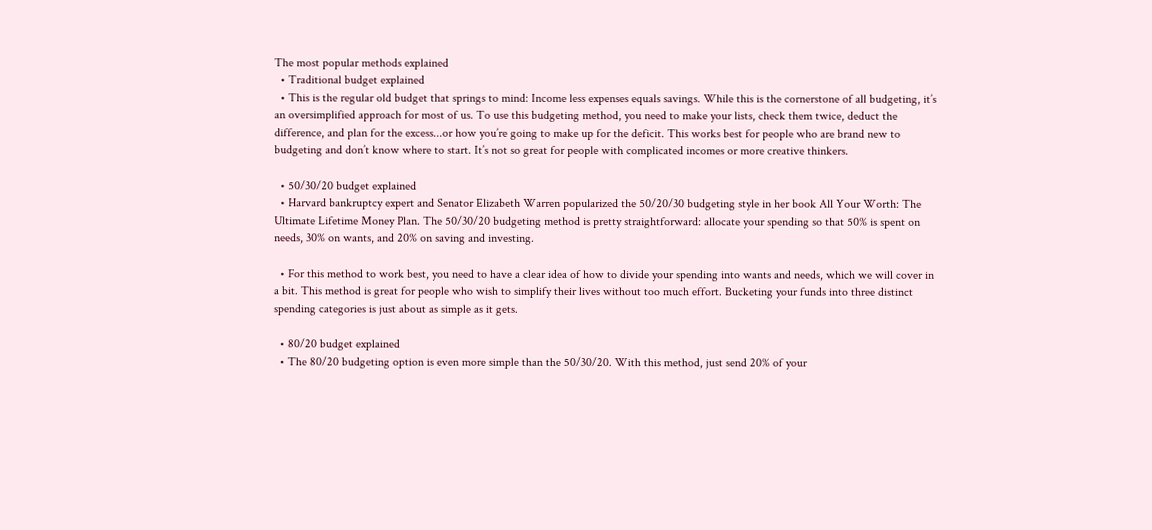The most popular methods explained
  • Traditional budget explained
  • This is the regular old budget that springs to mind: Income less expenses equals savings. While this is the cornerstone of all budgeting, it’s an oversimplified approach for most of us. To use this budgeting method, you need to make your lists, check them twice, deduct the difference, and plan for the excess...or how you’re going to make up for the deficit. This works best for people who are brand new to budgeting and don’t know where to start. It’s not so great for people with complicated incomes or more creative thinkers.

  • 50/30/20 budget explained
  • Harvard bankruptcy expert and Senator Elizabeth Warren popularized the 50/20/30 budgeting style in her book All Your Worth: The Ultimate Lifetime Money Plan. The 50/30/20 budgeting method is pretty straightforward: allocate your spending so that 50% is spent on needs, 30% on wants, and 20% on saving and investing.

  • For this method to work best, you need to have a clear idea of how to divide your spending into wants and needs, which we will cover in a bit. This method is great for people who wish to simplify their lives without too much effort. Bucketing your funds into three distinct spending categories is just about as simple as it gets.

  • 80/20 budget explained
  • The 80/20 budgeting option is even more simple than the 50/30/20. With this method, just send 20% of your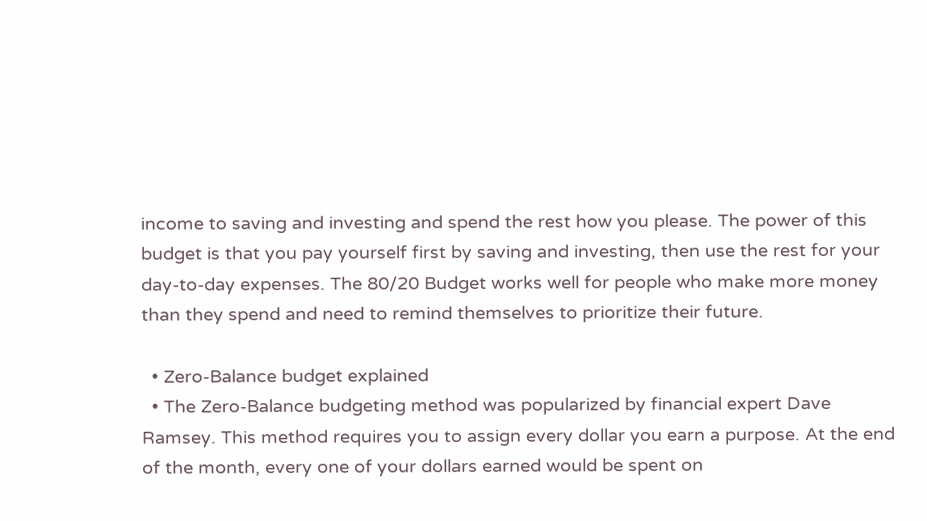income to saving and investing and spend the rest how you please. The power of this budget is that you pay yourself first by saving and investing, then use the rest for your day-to-day expenses. The 80/20 Budget works well for people who make more money than they spend and need to remind themselves to prioritize their future.

  • Zero-Balance budget explained
  • The Zero-Balance budgeting method was popularized by financial expert Dave Ramsey. This method requires you to assign every dollar you earn a purpose. At the end of the month, every one of your dollars earned would be spent on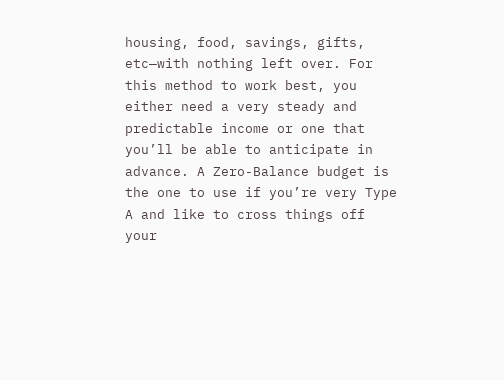housing, food, savings, gifts, etc—with nothing left over. For this method to work best, you either need a very steady and predictable income or one that you’ll be able to anticipate in advance. A Zero-Balance budget is the one to use if you’re very Type A and like to cross things off your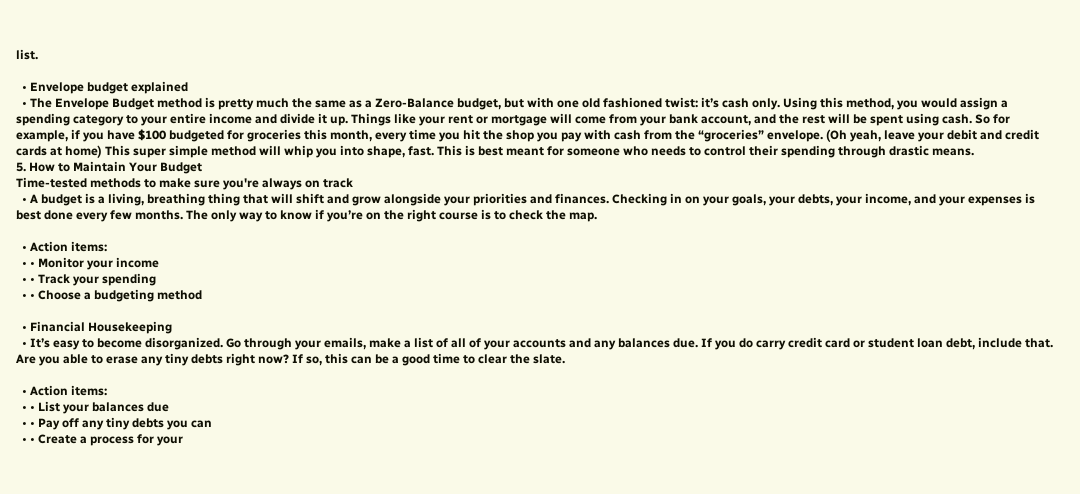list.

  • Envelope budget explained
  • The Envelope Budget method is pretty much the same as a Zero-Balance budget, but with one old fashioned twist: it’s cash only. Using this method, you would assign a spending category to your entire income and divide it up. Things like your rent or mortgage will come from your bank account, and the rest will be spent using cash. So for example, if you have $100 budgeted for groceries this month, every time you hit the shop you pay with cash from the “groceries” envelope. (Oh yeah, leave your debit and credit cards at home) This super simple method will whip you into shape, fast. This is best meant for someone who needs to control their spending through drastic means.
5. How to Maintain Your Budget
Time-tested methods to make sure you're always on track
  • A budget is a living, breathing thing that will shift and grow alongside your priorities and finances. Checking in on your goals, your debts, your income, and your expenses is best done every few months. The only way to know if you’re on the right course is to check the map.

  • Action items:
  • • Monitor your income
  • • Track your spending
  • • Choose a budgeting method

  • Financial Housekeeping
  • It’s easy to become disorganized. Go through your emails, make a list of all of your accounts and any balances due. If you do carry credit card or student loan debt, include that. Are you able to erase any tiny debts right now? If so, this can be a good time to clear the slate.

  • Action items:
  • • List your balances due
  • • Pay off any tiny debts you can
  • • Create a process for your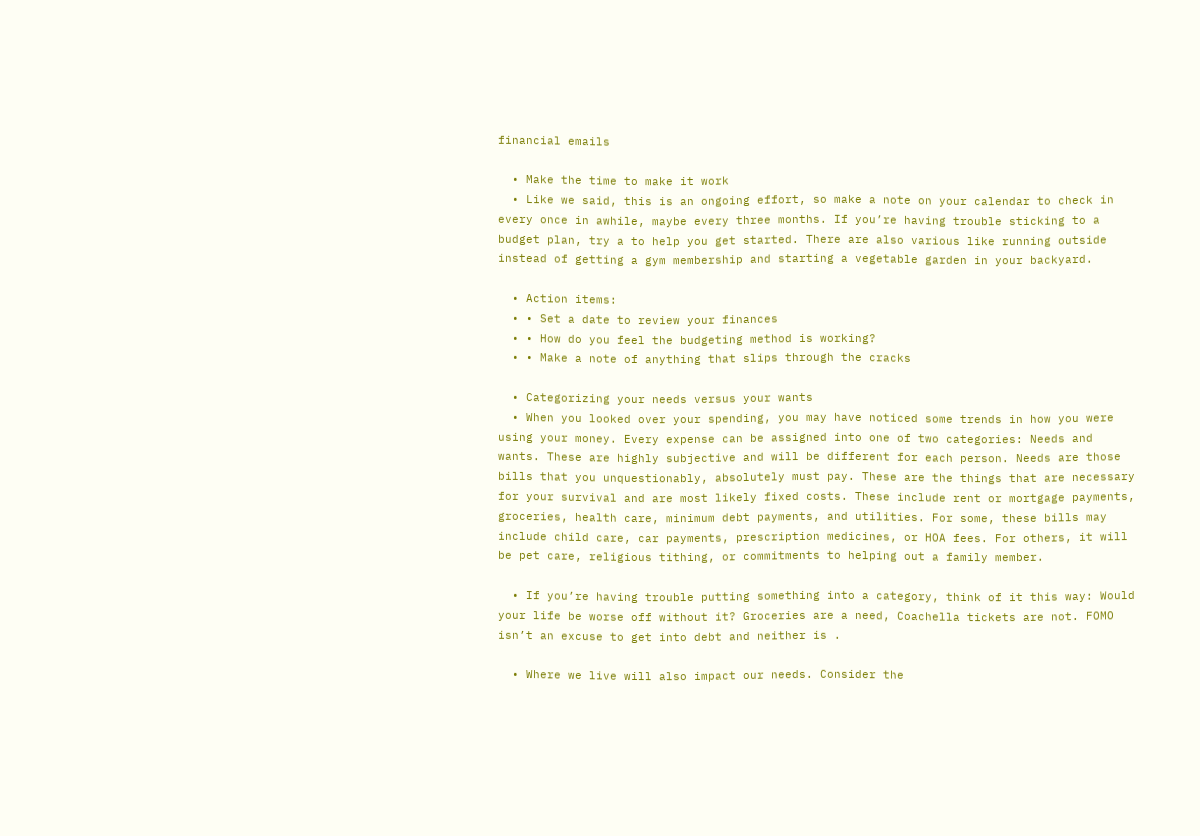financial emails

  • Make the time to make it work
  • Like we said, this is an ongoing effort, so make a note on your calendar to check in every once in awhile, maybe every three months. If you’re having trouble sticking to a budget plan, try a to help you get started. There are also various like running outside instead of getting a gym membership and starting a vegetable garden in your backyard.

  • Action items:
  • • Set a date to review your finances
  • • How do you feel the budgeting method is working?
  • • Make a note of anything that slips through the cracks

  • Categorizing your needs versus your wants
  • When you looked over your spending, you may have noticed some trends in how you were using your money. Every expense can be assigned into one of two categories: Needs and wants. These are highly subjective and will be different for each person. Needs are those bills that you unquestionably, absolutely must pay. These are the things that are necessary for your survival and are most likely fixed costs. These include rent or mortgage payments, groceries, health care, minimum debt payments, and utilities. For some, these bills may include child care, car payments, prescription medicines, or HOA fees. For others, it will be pet care, religious tithing, or commitments to helping out a family member.

  • If you’re having trouble putting something into a category, think of it this way: Would your life be worse off without it? Groceries are a need, Coachella tickets are not. FOMO isn’t an excuse to get into debt and neither is .

  • Where we live will also impact our needs. Consider the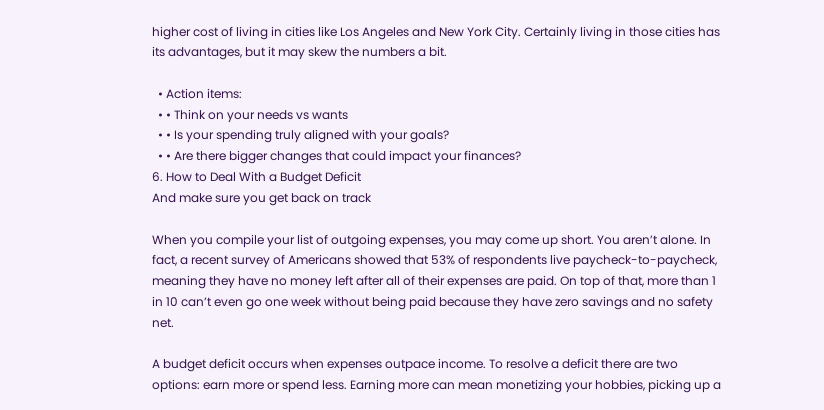higher cost of living in cities like Los Angeles and New York City. Certainly living in those cities has its advantages, but it may skew the numbers a bit.

  • Action items:
  • • Think on your needs vs wants
  • • Is your spending truly aligned with your goals?
  • • Are there bigger changes that could impact your finances?
6. How to Deal With a Budget Deficit
And make sure you get back on track

When you compile your list of outgoing expenses, you may come up short. You aren’t alone. In fact, a recent survey of Americans showed that 53% of respondents live paycheck-to-paycheck, meaning they have no money left after all of their expenses are paid. On top of that, more than 1 in 10 can’t even go one week without being paid because they have zero savings and no safety net.

A budget deficit occurs when expenses outpace income. To resolve a deficit there are two options: earn more or spend less. Earning more can mean monetizing your hobbies, picking up a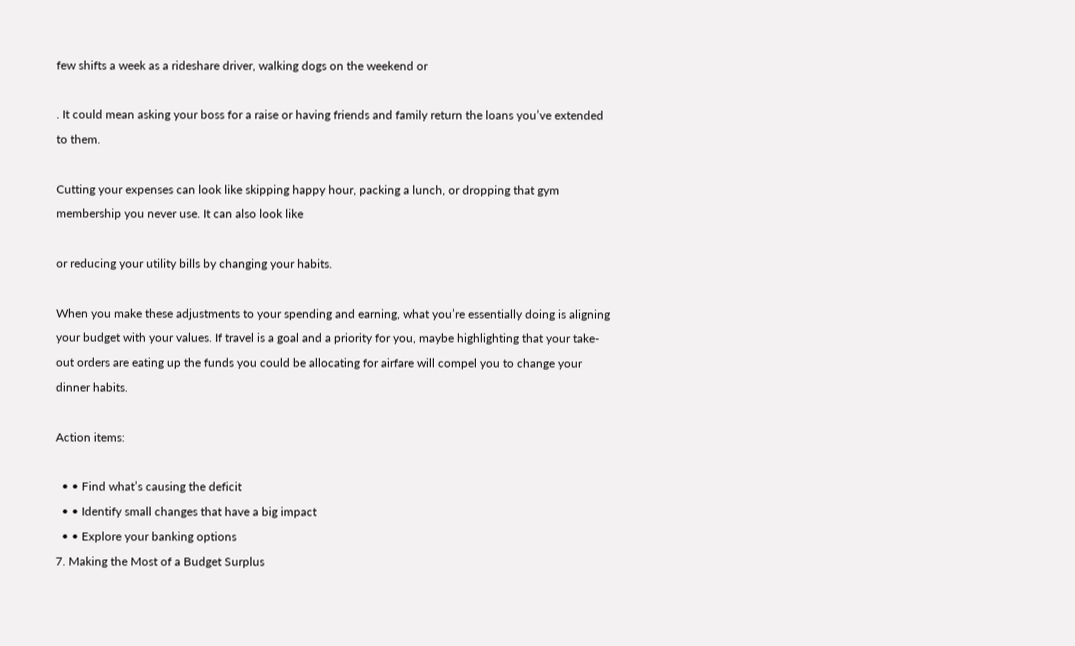few shifts a week as a rideshare driver, walking dogs on the weekend or

. It could mean asking your boss for a raise or having friends and family return the loans you’ve extended to them.

Cutting your expenses can look like skipping happy hour, packing a lunch, or dropping that gym membership you never use. It can also look like

or reducing your utility bills by changing your habits.

When you make these adjustments to your spending and earning, what you’re essentially doing is aligning your budget with your values. If travel is a goal and a priority for you, maybe highlighting that your take-out orders are eating up the funds you could be allocating for airfare will compel you to change your dinner habits.

Action items:

  • • Find what’s causing the deficit
  • • Identify small changes that have a big impact
  • • Explore your banking options
7. Making the Most of a Budget Surplus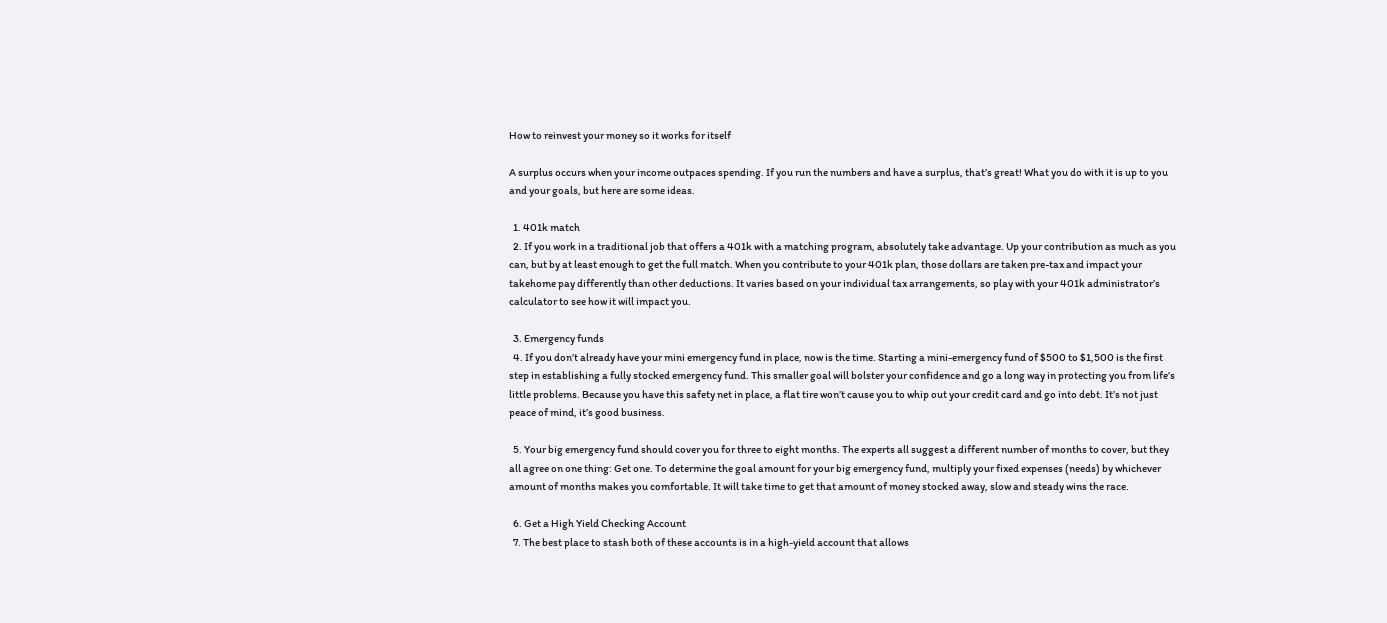How to reinvest your money so it works for itself

A surplus occurs when your income outpaces spending. If you run the numbers and have a surplus, that’s great! What you do with it is up to you and your goals, but here are some ideas.

  1. 401k match
  2. If you work in a traditional job that offers a 401k with a matching program, absolutely take advantage. Up your contribution as much as you can, but by at least enough to get the full match. When you contribute to your 401k plan, those dollars are taken pre-tax and impact your takehome pay differently than other deductions. It varies based on your individual tax arrangements, so play with your 401k administrator’s calculator to see how it will impact you.

  3. Emergency funds
  4. If you don’t already have your mini emergency fund in place, now is the time. Starting a mini-emergency fund of $500 to $1,500 is the first step in establishing a fully stocked emergency fund. This smaller goal will bolster your confidence and go a long way in protecting you from life’s little problems. Because you have this safety net in place, a flat tire won’t cause you to whip out your credit card and go into debt. It’s not just peace of mind, it’s good business.

  5. Your big emergency fund should cover you for three to eight months. The experts all suggest a different number of months to cover, but they all agree on one thing: Get one. To determine the goal amount for your big emergency fund, multiply your fixed expenses (needs) by whichever amount of months makes you comfortable. It will take time to get that amount of money stocked away, slow and steady wins the race.

  6. Get a High Yield Checking Account
  7. The best place to stash both of these accounts is in a high-yield account that allows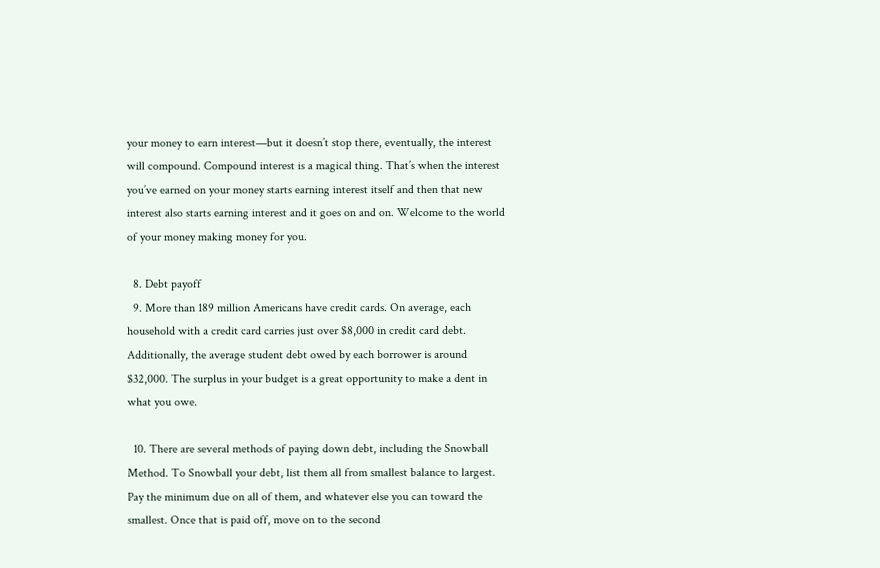your money to earn interest—but it doesn’t stop there, eventually, the interest will compound. Compound interest is a magical thing. That’s when the interest you’ve earned on your money starts earning interest itself and then that new interest also starts earning interest and it goes on and on. Welcome to the world of your money making money for you.

  8. Debt payoff
  9. More than 189 million Americans have credit cards. On average, each household with a credit card carries just over $8,000 in credit card debt. Additionally, the average student debt owed by each borrower is around $32,000. The surplus in your budget is a great opportunity to make a dent in what you owe.

  10. There are several methods of paying down debt, including the Snowball Method. To Snowball your debt, list them all from smallest balance to largest. Pay the minimum due on all of them, and whatever else you can toward the smallest. Once that is paid off, move on to the second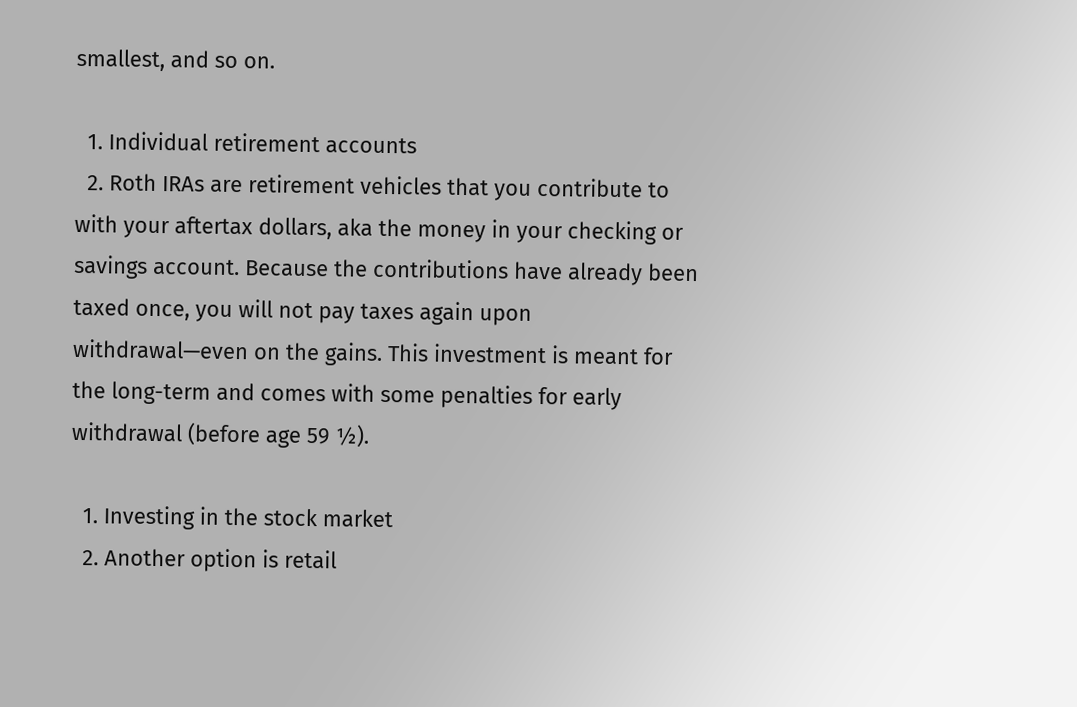smallest, and so on.

  1. Individual retirement accounts
  2. Roth IRAs are retirement vehicles that you contribute to with your aftertax dollars, aka the money in your checking or savings account. Because the contributions have already been taxed once, you will not pay taxes again upon withdrawal—even on the gains. This investment is meant for the long-term and comes with some penalties for early withdrawal (before age 59 ½).

  1. Investing in the stock market
  2. Another option is retail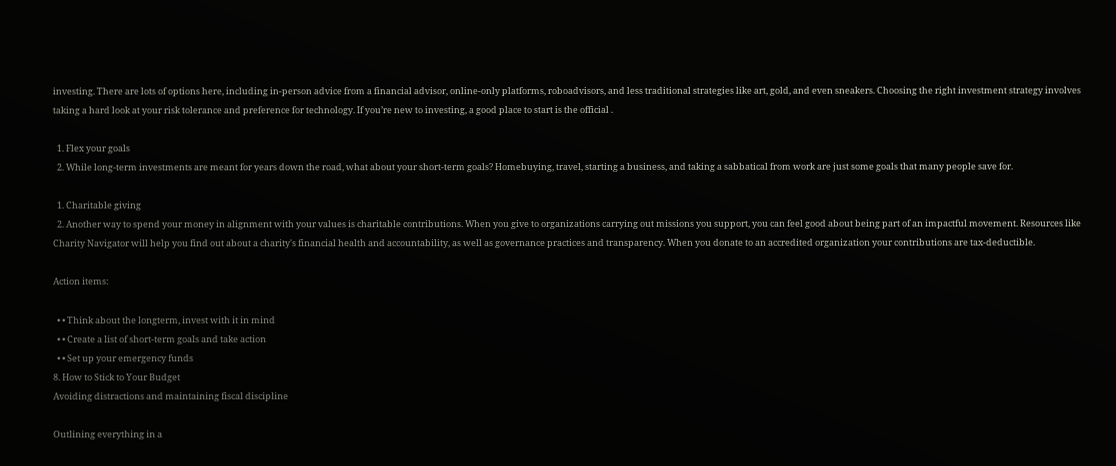investing. There are lots of options here, including in-person advice from a financial advisor, online-only platforms, roboadvisors, and less traditional strategies like art, gold, and even sneakers. Choosing the right investment strategy involves taking a hard look at your risk tolerance and preference for technology. If you’re new to investing, a good place to start is the official .

  1. Flex your goals
  2. While long-term investments are meant for years down the road, what about your short-term goals? Homebuying, travel, starting a business, and taking a sabbatical from work are just some goals that many people save for.

  1. Charitable giving
  2. Another way to spend your money in alignment with your values is charitable contributions. When you give to organizations carrying out missions you support, you can feel good about being part of an impactful movement. Resources like Charity Navigator will help you find out about a charity's financial health and accountability, as well as governance practices and transparency. When you donate to an accredited organization your contributions are tax-deductible.

Action items:

  • • Think about the longterm, invest with it in mind
  • • Create a list of short-term goals and take action
  • • Set up your emergency funds
8. How to Stick to Your Budget
Avoiding distractions and maintaining fiscal discipline

Outlining everything in a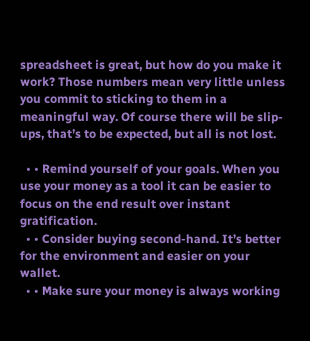spreadsheet is great, but how do you make it work? Those numbers mean very little unless you commit to sticking to them in a meaningful way. Of course there will be slip-ups, that’s to be expected, but all is not lost.

  • • Remind yourself of your goals. When you use your money as a tool it can be easier to focus on the end result over instant gratification.
  • • Consider buying second-hand. It’s better for the environment and easier on your wallet.
  • • Make sure your money is always working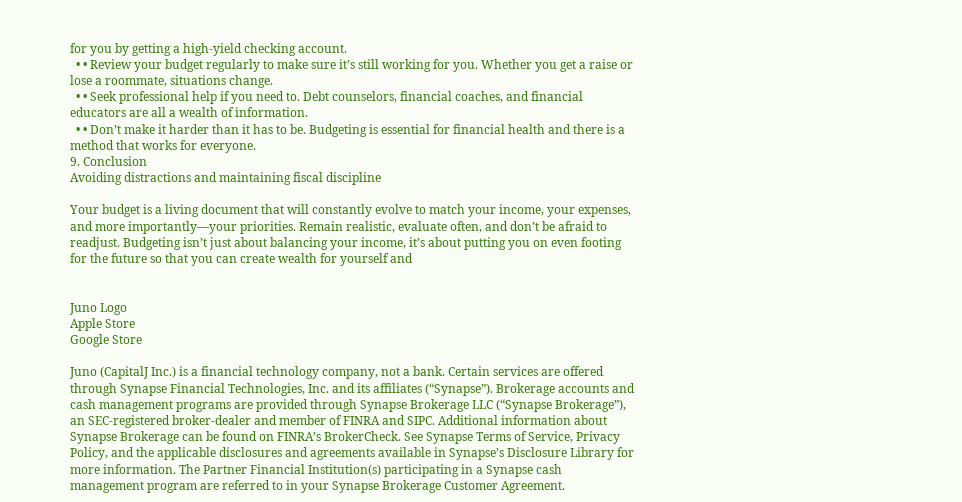for you by getting a high-yield checking account.
  • • Review your budget regularly to make sure it’s still working for you. Whether you get a raise or lose a roommate, situations change.
  • • Seek professional help if you need to. Debt counselors, financial coaches, and financial educators are all a wealth of information.
  • • Don’t make it harder than it has to be. Budgeting is essential for financial health and there is a method that works for everyone.
9. Conclusion
Avoiding distractions and maintaining fiscal discipline

Your budget is a living document that will constantly evolve to match your income, your expenses, and more importantly—your priorities. Remain realistic, evaluate often, and don’t be afraid to readjust. Budgeting isn’t just about balancing your income, it’s about putting you on even footing for the future so that you can create wealth for yourself and


Juno Logo
Apple Store
Google Store

Juno (CapitalJ Inc.) is a financial technology company, not a bank. Certain services are offered through Synapse Financial Technologies, Inc. and its affiliates (“Synapse”). Brokerage accounts and cash management programs are provided through Synapse Brokerage LLC (“Synapse Brokerage”), an SEC-registered broker-dealer and member of FINRA and SIPC. Additional information about Synapse Brokerage can be found on FINRA’s BrokerCheck. See Synapse Terms of Service, Privacy Policy, and the applicable disclosures and agreements available in Synapse’s Disclosure Library for more information. The Partner Financial Institution(s) participating in a Synapse cash management program are referred to in your Synapse Brokerage Customer Agreement.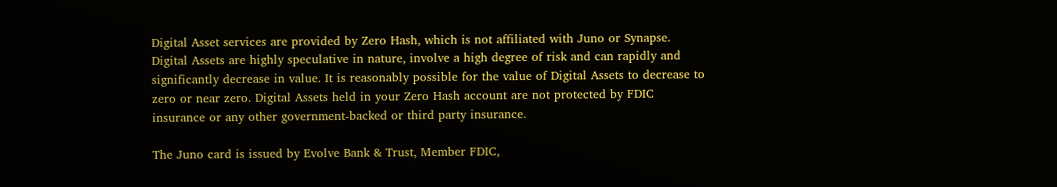Digital Asset services are provided by Zero Hash, which is not affiliated with Juno or Synapse. Digital Assets are highly speculative in nature, involve a high degree of risk and can rapidly and significantly decrease in value. It is reasonably possible for the value of Digital Assets to decrease to zero or near zero. Digital Assets held in your Zero Hash account are not protected by FDIC insurance or any other government-backed or third party insurance.

The Juno card is issued by Evolve Bank & Trust, Member FDIC,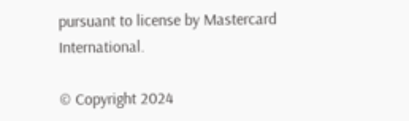pursuant to license by Mastercard International.

© Copyright 2024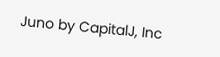Juno by CapitalJ, Inc